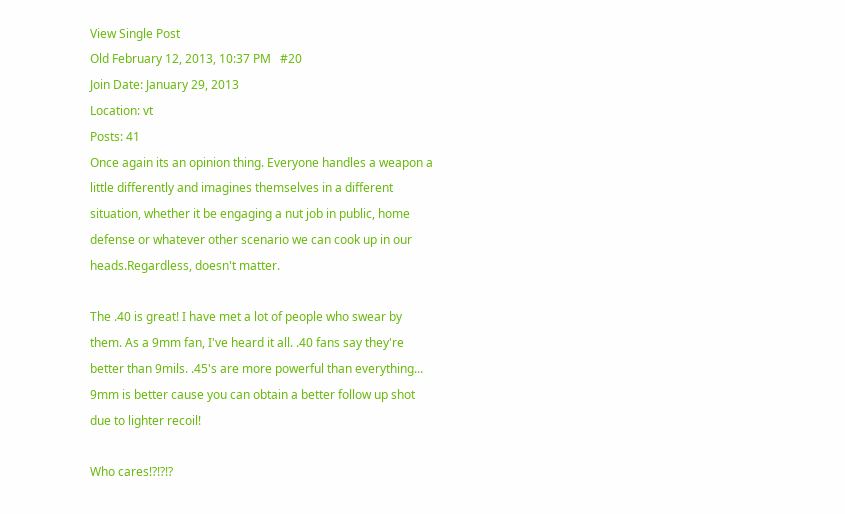View Single Post
Old February 12, 2013, 10:37 PM   #20
Join Date: January 29, 2013
Location: vt
Posts: 41
Once again its an opinion thing. Everyone handles a weapon a little differently and imagines themselves in a different situation, whether it be engaging a nut job in public, home defense or whatever other scenario we can cook up in our heads.Regardless, doesn't matter.

The .40 is great! I have met a lot of people who swear by them. As a 9mm fan, I've heard it all. .40 fans say they're better than 9mils. .45's are more powerful than everything...
9mm is better cause you can obtain a better follow up shot due to lighter recoil!

Who cares!?!?!?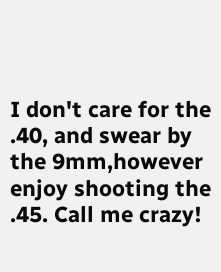I don't care for the .40, and swear by the 9mm,however enjoy shooting the .45. Call me crazy!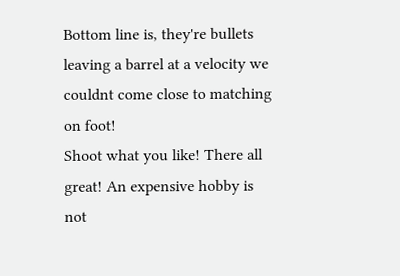Bottom line is, they're bullets leaving a barrel at a velocity we couldnt come close to matching on foot!
Shoot what you like! There all great! An expensive hobby is not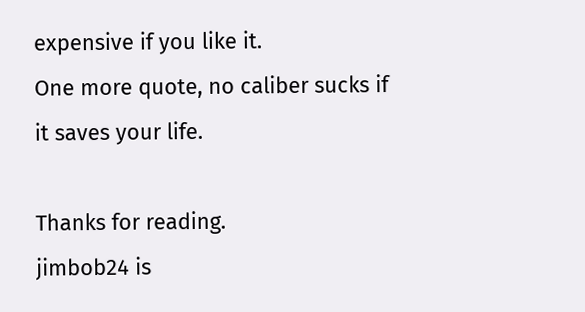expensive if you like it.
One more quote, no caliber sucks if it saves your life.

Thanks for reading.
jimbob24 is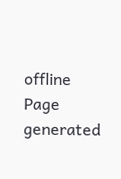offline
Page generated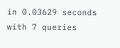in 0.03629 seconds with 7 queries